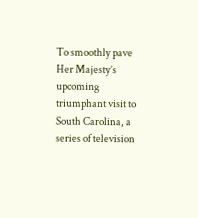To smoothly pave Her Majesty’s upcoming triumphant visit to South Carolina, a series of television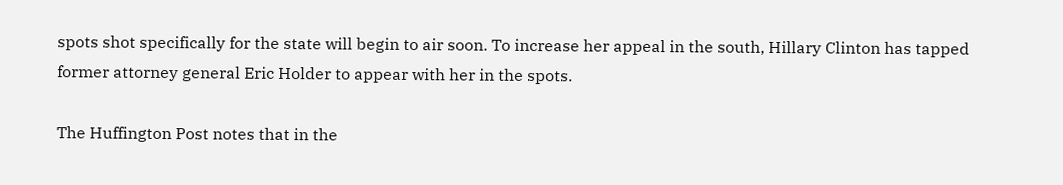spots shot specifically for the state will begin to air soon. To increase her appeal in the south, Hillary Clinton has tapped former attorney general Eric Holder to appear with her in the spots.

The Huffington Post notes that in the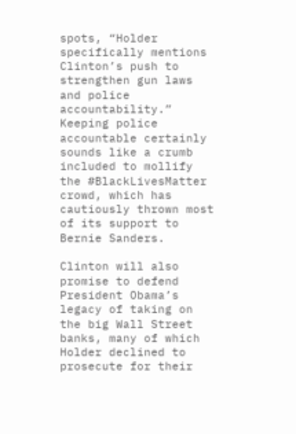spots, “Holder specifically mentions Clinton’s push to strengthen gun laws and police accountability.” Keeping police accountable certainly sounds like a crumb included to mollify the #BlackLivesMatter crowd, which has cautiously thrown most of its support to Bernie Sanders.

Clinton will also promise to defend President Obama’s legacy of taking on the big Wall Street banks, many of which Holder declined to prosecute for their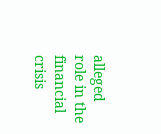alleged role in the financial crisis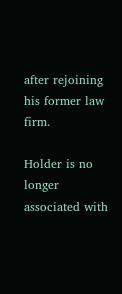after rejoining his former law firm.

Holder is no longer associated with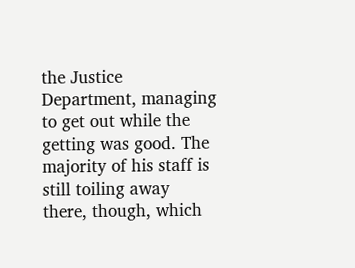the Justice Department, managing to get out while the getting was good. The majority of his staff is still toiling away there, though, which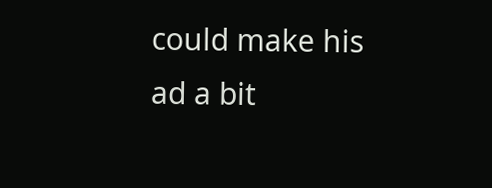could make his ad a bit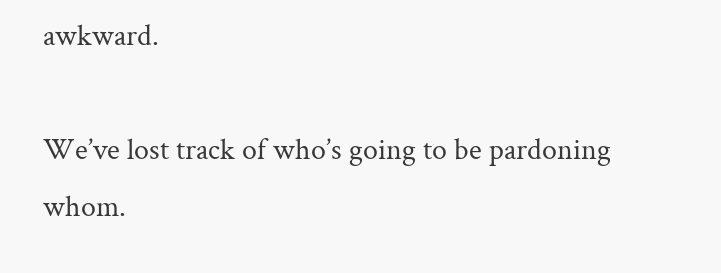awkward.

We’ve lost track of who’s going to be pardoning whom.